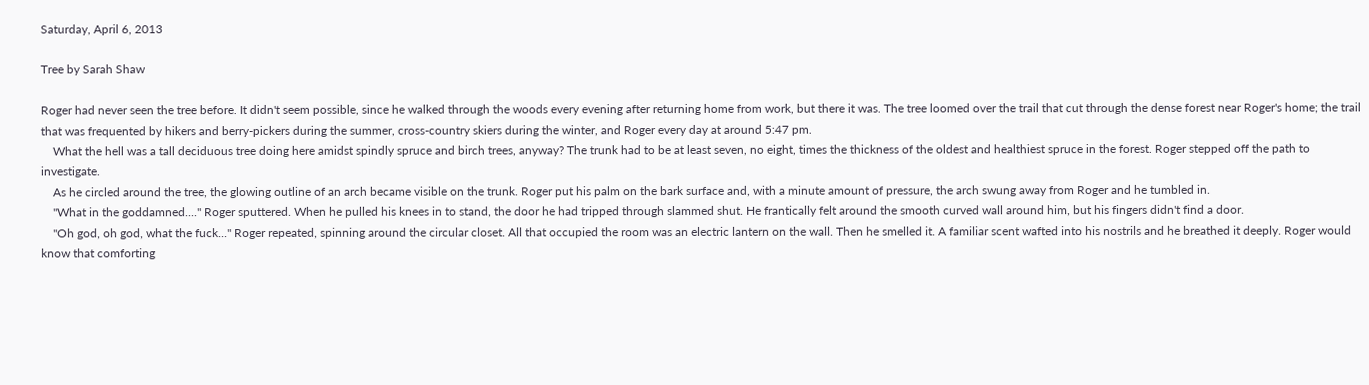Saturday, April 6, 2013

Tree by Sarah Shaw

Roger had never seen the tree before. It didn't seem possible, since he walked through the woods every evening after returning home from work, but there it was. The tree loomed over the trail that cut through the dense forest near Roger's home; the trail that was frequented by hikers and berry-pickers during the summer, cross-country skiers during the winter, and Roger every day at around 5:47 pm.
    What the hell was a tall deciduous tree doing here amidst spindly spruce and birch trees, anyway? The trunk had to be at least seven, no eight, times the thickness of the oldest and healthiest spruce in the forest. Roger stepped off the path to investigate.
    As he circled around the tree, the glowing outline of an arch became visible on the trunk. Roger put his palm on the bark surface and, with a minute amount of pressure, the arch swung away from Roger and he tumbled in.
    "What in the goddamned...." Roger sputtered. When he pulled his knees in to stand, the door he had tripped through slammed shut. He frantically felt around the smooth curved wall around him, but his fingers didn't find a door.
    "Oh god, oh god, what the fuck..." Roger repeated, spinning around the circular closet. All that occupied the room was an electric lantern on the wall. Then he smelled it. A familiar scent wafted into his nostrils and he breathed it deeply. Roger would know that comforting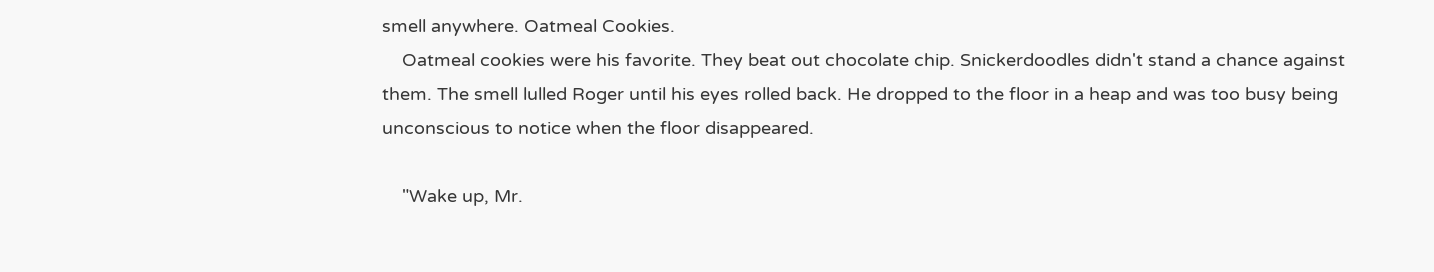smell anywhere. Oatmeal Cookies.
    Oatmeal cookies were his favorite. They beat out chocolate chip. Snickerdoodles didn't stand a chance against them. The smell lulled Roger until his eyes rolled back. He dropped to the floor in a heap and was too busy being unconscious to notice when the floor disappeared.

    "Wake up, Mr.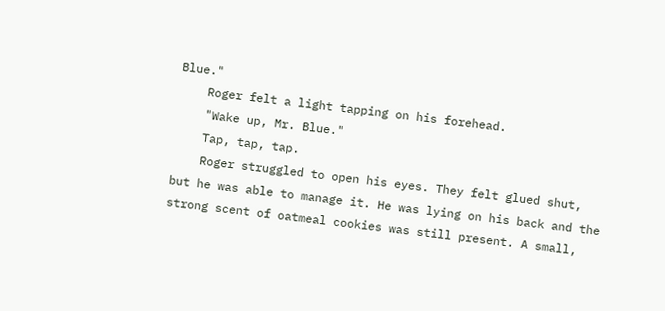Blue."
    Roger felt a light tapping on his forehead.
    "Wake up, Mr. Blue."
    Tap, tap, tap.
    Roger struggled to open his eyes. They felt glued shut, but he was able to manage it. He was lying on his back and the strong scent of oatmeal cookies was still present. A small,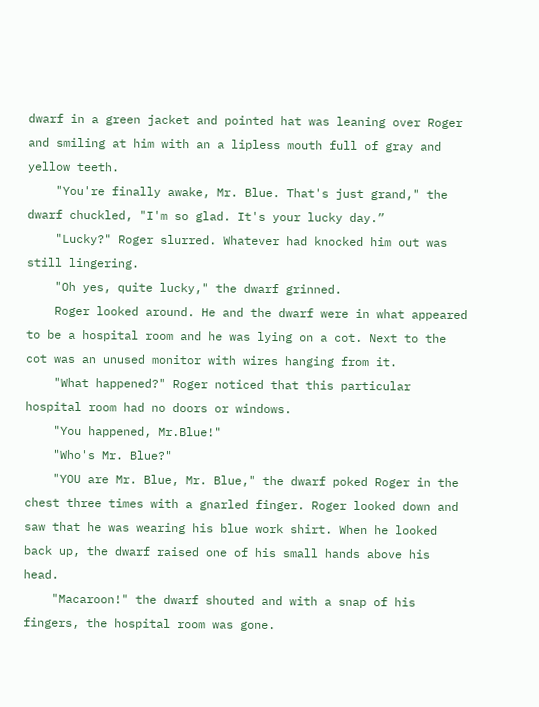dwarf in a green jacket and pointed hat was leaning over Roger and smiling at him with an a lipless mouth full of gray and yellow teeth.
    "You're finally awake, Mr. Blue. That's just grand," the dwarf chuckled, "I'm so glad. It's your lucky day.”
    "Lucky?" Roger slurred. Whatever had knocked him out was still lingering.
    "Oh yes, quite lucky," the dwarf grinned.
    Roger looked around. He and the dwarf were in what appeared to be a hospital room and he was lying on a cot. Next to the cot was an unused monitor with wires hanging from it.
    "What happened?" Roger noticed that this particular hospital room had no doors or windows.
    "You happened, Mr.Blue!"
    "Who's Mr. Blue?"
    "YOU are Mr. Blue, Mr. Blue," the dwarf poked Roger in the chest three times with a gnarled finger. Roger looked down and saw that he was wearing his blue work shirt. When he looked back up, the dwarf raised one of his small hands above his head.
    "Macaroon!" the dwarf shouted and with a snap of his fingers, the hospital room was gone.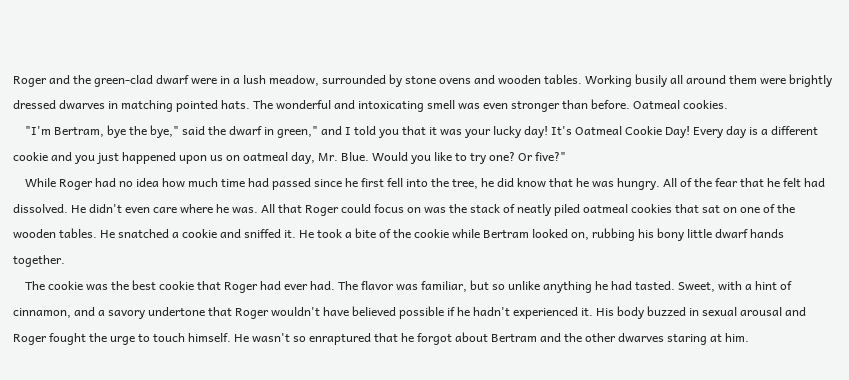Roger and the green-clad dwarf were in a lush meadow, surrounded by stone ovens and wooden tables. Working busily all around them were brightly dressed dwarves in matching pointed hats. The wonderful and intoxicating smell was even stronger than before. Oatmeal cookies.
    "I'm Bertram, bye the bye," said the dwarf in green," and I told you that it was your lucky day! It's Oatmeal Cookie Day! Every day is a different cookie and you just happened upon us on oatmeal day, Mr. Blue. Would you like to try one? Or five?"
    While Roger had no idea how much time had passed since he first fell into the tree, he did know that he was hungry. All of the fear that he felt had dissolved. He didn't even care where he was. All that Roger could focus on was the stack of neatly piled oatmeal cookies that sat on one of the wooden tables. He snatched a cookie and sniffed it. He took a bite of the cookie while Bertram looked on, rubbing his bony little dwarf hands together.
    The cookie was the best cookie that Roger had ever had. The flavor was familiar, but so unlike anything he had tasted. Sweet, with a hint of cinnamon, and a savory undertone that Roger wouldn't have believed possible if he hadn't experienced it. His body buzzed in sexual arousal and Roger fought the urge to touch himself. He wasn't so enraptured that he forgot about Bertram and the other dwarves staring at him.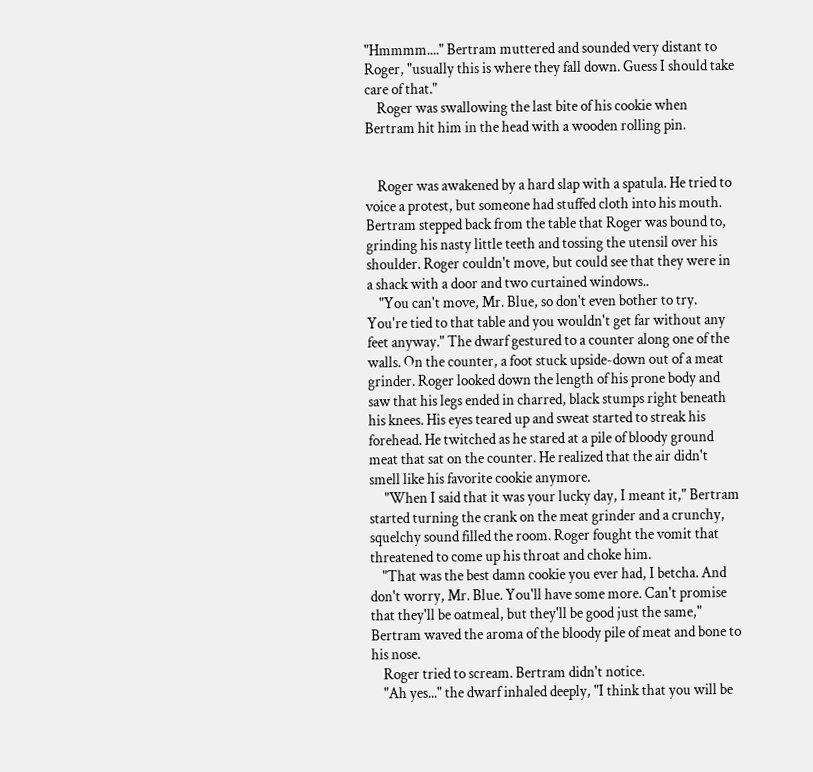"Hmmmm...." Bertram muttered and sounded very distant to Roger, "usually this is where they fall down. Guess I should take care of that."
    Roger was swallowing the last bite of his cookie when Bertram hit him in the head with a wooden rolling pin.


    Roger was awakened by a hard slap with a spatula. He tried to voice a protest, but someone had stuffed cloth into his mouth. Bertram stepped back from the table that Roger was bound to, grinding his nasty little teeth and tossing the utensil over his shoulder. Roger couldn't move, but could see that they were in a shack with a door and two curtained windows..
    "You can't move, Mr. Blue, so don't even bother to try. You're tied to that table and you wouldn't get far without any feet anyway." The dwarf gestured to a counter along one of the walls. On the counter, a foot stuck upside-down out of a meat grinder. Roger looked down the length of his prone body and saw that his legs ended in charred, black stumps right beneath his knees. His eyes teared up and sweat started to streak his forehead. He twitched as he stared at a pile of bloody ground meat that sat on the counter. He realized that the air didn't smell like his favorite cookie anymore.
     "When I said that it was your lucky day, I meant it," Bertram started turning the crank on the meat grinder and a crunchy, squelchy sound filled the room. Roger fought the vomit that threatened to come up his throat and choke him.
    "That was the best damn cookie you ever had, I betcha. And don't worry, Mr. Blue. You'll have some more. Can't promise that they'll be oatmeal, but they'll be good just the same," Bertram waved the aroma of the bloody pile of meat and bone to his nose.
    Roger tried to scream. Bertram didn't notice.
    "Ah yes..." the dwarf inhaled deeply, "I think that you will be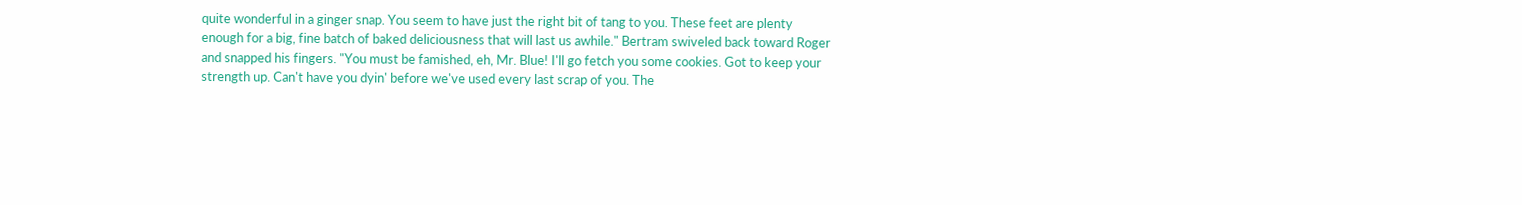quite wonderful in a ginger snap. You seem to have just the right bit of tang to you. These feet are plenty enough for a big, fine batch of baked deliciousness that will last us awhile." Bertram swiveled back toward Roger and snapped his fingers. "You must be famished, eh, Mr. Blue! I'll go fetch you some cookies. Got to keep your strength up. Can't have you dyin' before we've used every last scrap of you. The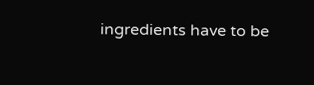ingredients have to be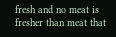fresh and no meat is fresher than meat that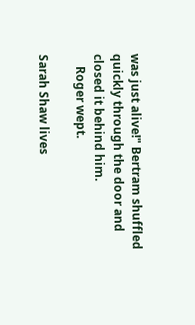was just alive!" Bertram shuffled quickly through the door and closed it behind him.
    Roger wept.

Sarah Shaw lives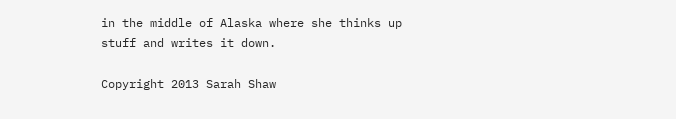in the middle of Alaska where she thinks up stuff and writes it down.

Copyright 2013 Sarah Shaw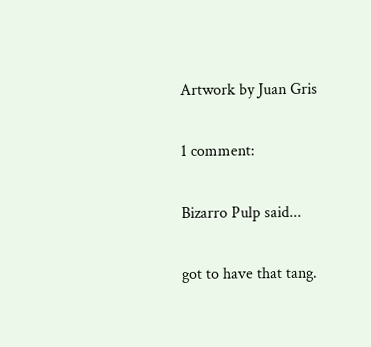Artwork by Juan Gris

1 comment:

Bizarro Pulp said...

got to have that tang.